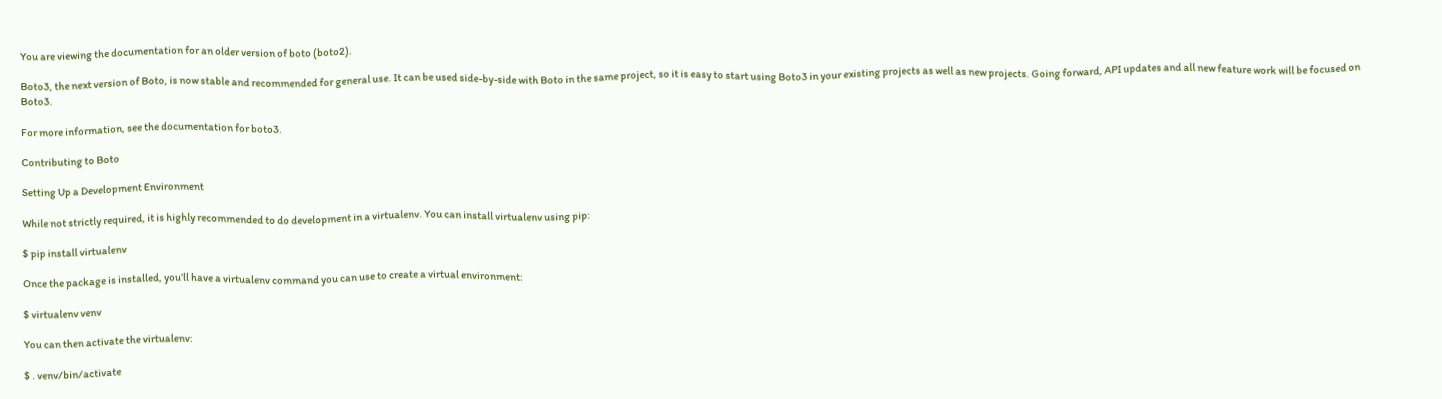You are viewing the documentation for an older version of boto (boto2).

Boto3, the next version of Boto, is now stable and recommended for general use. It can be used side-by-side with Boto in the same project, so it is easy to start using Boto3 in your existing projects as well as new projects. Going forward, API updates and all new feature work will be focused on Boto3.

For more information, see the documentation for boto3.

Contributing to Boto

Setting Up a Development Environment

While not strictly required, it is highly recommended to do development in a virtualenv. You can install virtualenv using pip:

$ pip install virtualenv

Once the package is installed, you’ll have a virtualenv command you can use to create a virtual environment:

$ virtualenv venv

You can then activate the virtualenv:

$ . venv/bin/activate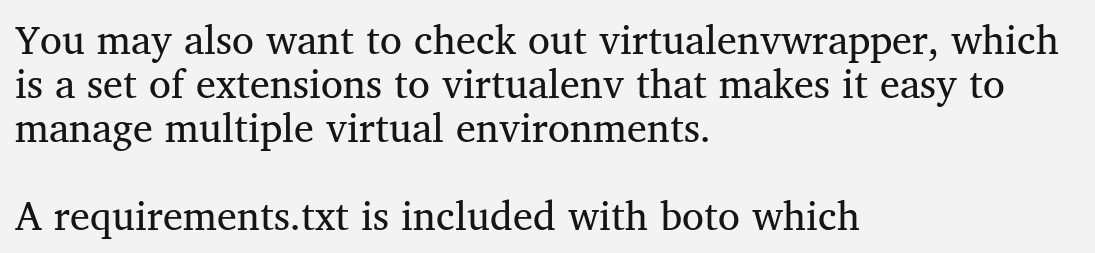You may also want to check out virtualenvwrapper, which is a set of extensions to virtualenv that makes it easy to manage multiple virtual environments.

A requirements.txt is included with boto which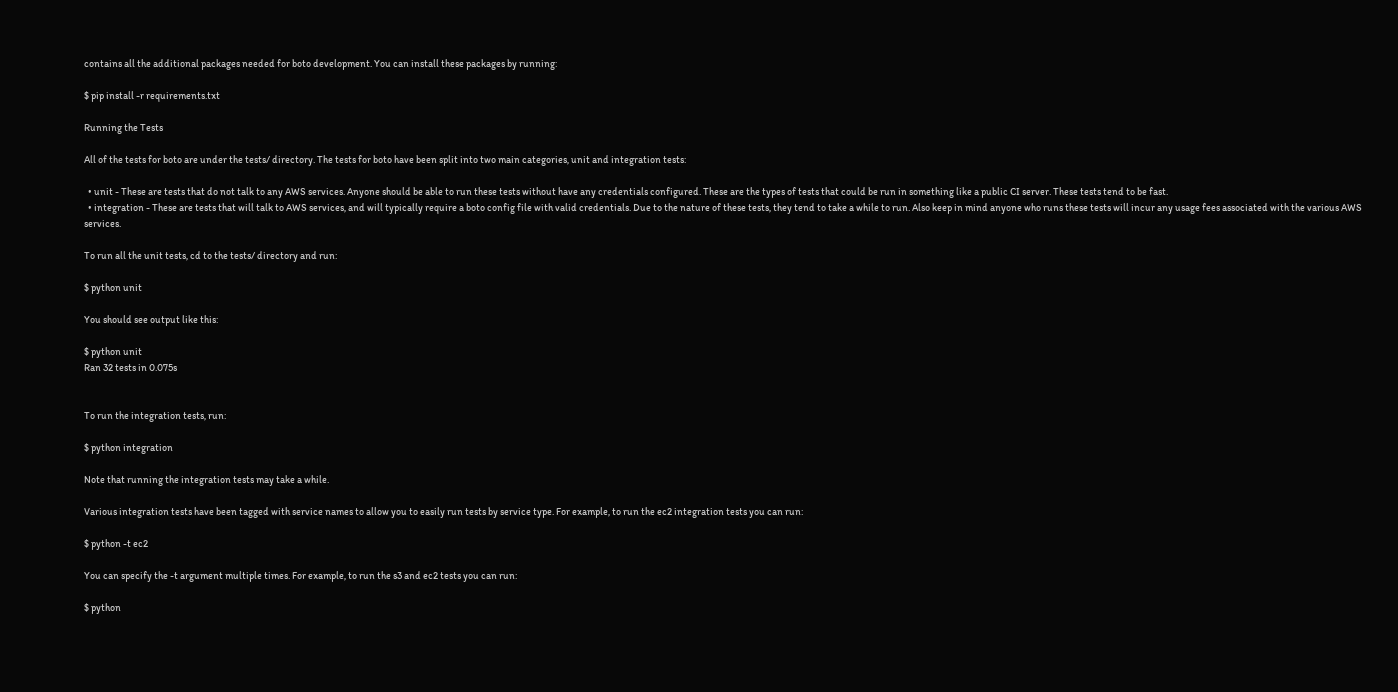contains all the additional packages needed for boto development. You can install these packages by running:

$ pip install -r requirements.txt

Running the Tests

All of the tests for boto are under the tests/ directory. The tests for boto have been split into two main categories, unit and integration tests:

  • unit - These are tests that do not talk to any AWS services. Anyone should be able to run these tests without have any credentials configured. These are the types of tests that could be run in something like a public CI server. These tests tend to be fast.
  • integration - These are tests that will talk to AWS services, and will typically require a boto config file with valid credentials. Due to the nature of these tests, they tend to take a while to run. Also keep in mind anyone who runs these tests will incur any usage fees associated with the various AWS services.

To run all the unit tests, cd to the tests/ directory and run:

$ python unit

You should see output like this:

$ python unit
Ran 32 tests in 0.075s


To run the integration tests, run:

$ python integration

Note that running the integration tests may take a while.

Various integration tests have been tagged with service names to allow you to easily run tests by service type. For example, to run the ec2 integration tests you can run:

$ python -t ec2

You can specify the -t argument multiple times. For example, to run the s3 and ec2 tests you can run:

$ python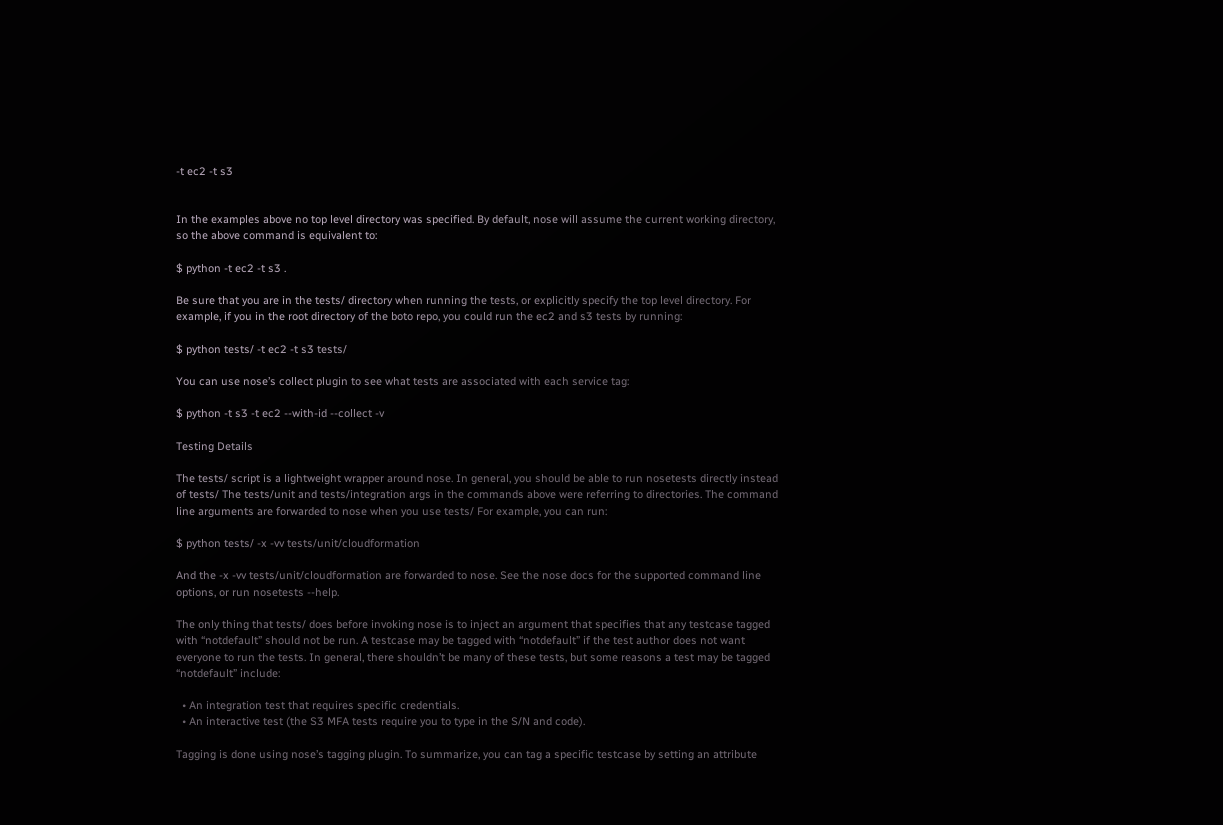-t ec2 -t s3


In the examples above no top level directory was specified. By default, nose will assume the current working directory, so the above command is equivalent to:

$ python -t ec2 -t s3 .

Be sure that you are in the tests/ directory when running the tests, or explicitly specify the top level directory. For example, if you in the root directory of the boto repo, you could run the ec2 and s3 tests by running:

$ python tests/ -t ec2 -t s3 tests/

You can use nose’s collect plugin to see what tests are associated with each service tag:

$ python -t s3 -t ec2 --with-id --collect -v

Testing Details

The tests/ script is a lightweight wrapper around nose. In general, you should be able to run nosetests directly instead of tests/ The tests/unit and tests/integration args in the commands above were referring to directories. The command line arguments are forwarded to nose when you use tests/ For example, you can run:

$ python tests/ -x -vv tests/unit/cloudformation

And the -x -vv tests/unit/cloudformation are forwarded to nose. See the nose docs for the supported command line options, or run nosetests --help.

The only thing that tests/ does before invoking nose is to inject an argument that specifies that any testcase tagged with “notdefault” should not be run. A testcase may be tagged with “notdefault” if the test author does not want everyone to run the tests. In general, there shouldn’t be many of these tests, but some reasons a test may be tagged “notdefault” include:

  • An integration test that requires specific credentials.
  • An interactive test (the S3 MFA tests require you to type in the S/N and code).

Tagging is done using nose’s tagging plugin. To summarize, you can tag a specific testcase by setting an attribute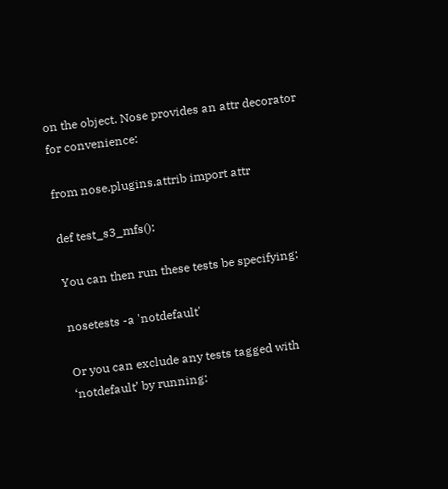on the object. Nose provides an attr decorator for convenience:

from nose.plugins.attrib import attr

def test_s3_mfs():

You can then run these tests be specifying:

nosetests -a 'notdefault'

Or you can exclude any tests tagged with ‘notdefault’ by running: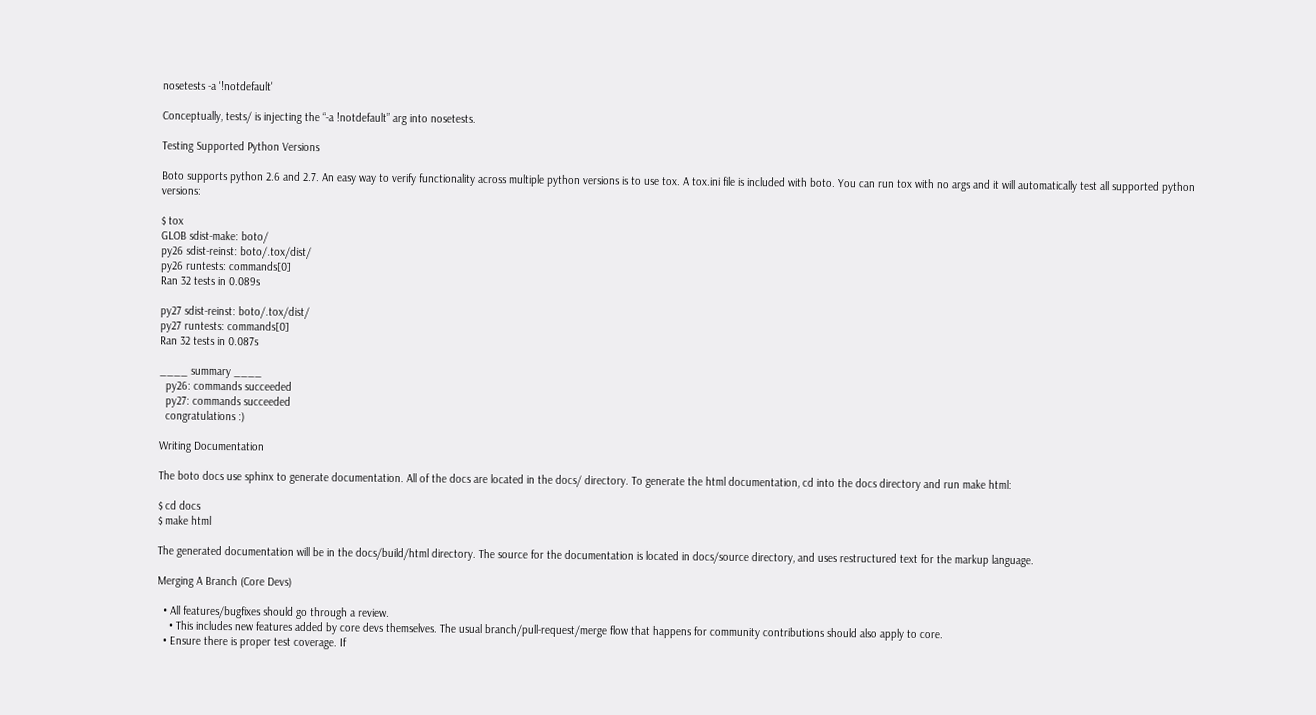nosetests -a '!notdefault'

Conceptually, tests/ is injecting the “-a !notdefault” arg into nosetests.

Testing Supported Python Versions

Boto supports python 2.6 and 2.7. An easy way to verify functionality across multiple python versions is to use tox. A tox.ini file is included with boto. You can run tox with no args and it will automatically test all supported python versions:

$ tox
GLOB sdist-make: boto/
py26 sdist-reinst: boto/.tox/dist/
py26 runtests: commands[0]
Ran 32 tests in 0.089s

py27 sdist-reinst: boto/.tox/dist/
py27 runtests: commands[0]
Ran 32 tests in 0.087s

____ summary ____
  py26: commands succeeded
  py27: commands succeeded
  congratulations :)

Writing Documentation

The boto docs use sphinx to generate documentation. All of the docs are located in the docs/ directory. To generate the html documentation, cd into the docs directory and run make html:

$ cd docs
$ make html

The generated documentation will be in the docs/build/html directory. The source for the documentation is located in docs/source directory, and uses restructured text for the markup language.

Merging A Branch (Core Devs)

  • All features/bugfixes should go through a review.
    • This includes new features added by core devs themselves. The usual branch/pull-request/merge flow that happens for community contributions should also apply to core.
  • Ensure there is proper test coverage. If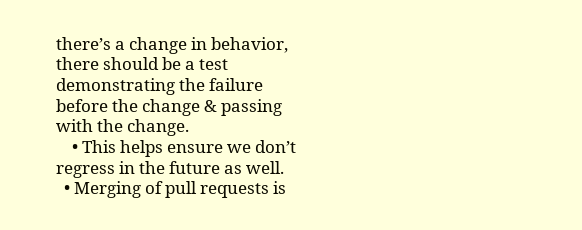there’s a change in behavior, there should be a test demonstrating the failure before the change & passing with the change.
    • This helps ensure we don’t regress in the future as well.
  • Merging of pull requests is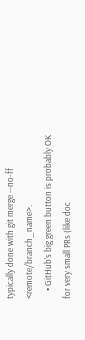typically done with git merge --no-ff <remote/branch_name>.
    • GitHub’s big green button is probably OK for very small PRs (like doc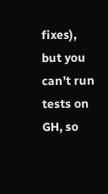fixes), but you can’t run tests on GH, so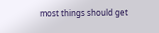most things should get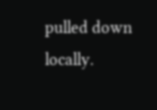pulled down locally.